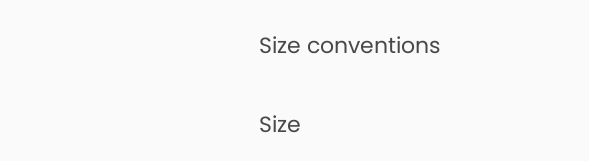Size conventions

Size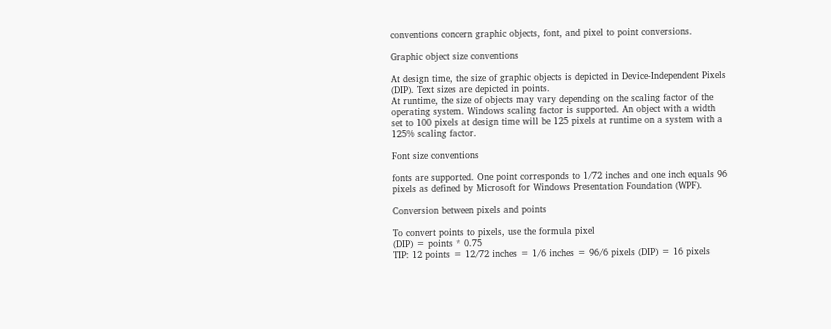conventions concern graphic objects, font, and pixel to point conversions.

Graphic object size conventions

At design time, the size of graphic objects is depicted in Device-Independent Pixels (DIP). Text sizes are depicted in points.
At runtime, the size of objects may vary depending on the scaling factor of the operating system. Windows scaling factor is supported. An object with a width set to 100 pixels at design time will be 125 pixels at runtime on a system with a 125% scaling factor.

Font size conventions

fonts are supported. One point corresponds to 1/72 inches and one inch equals 96 pixels as defined by Microsoft for Windows Presentation Foundation (WPF).

Conversion between pixels and points

To convert points to pixels, use the formula pixel
(DIP) = points * 0.75
TIP: 12 points = 12/72 inches = 1/6 inches = 96/6 pixels (DIP) = 16 pixels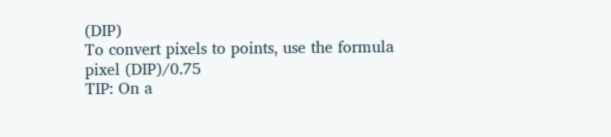(DIP)
To convert pixels to points, use the formula
pixel (DIP)/0.75
TIP: On a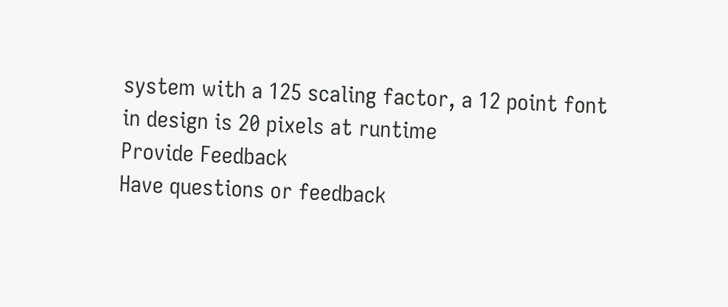system with a 125 scaling factor, a 12 point font in design is 20 pixels at runtime
Provide Feedback
Have questions or feedback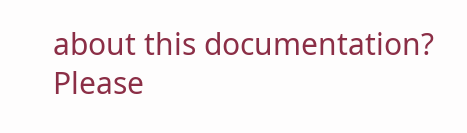about this documentation? Please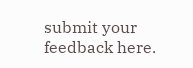submit your feedback here.